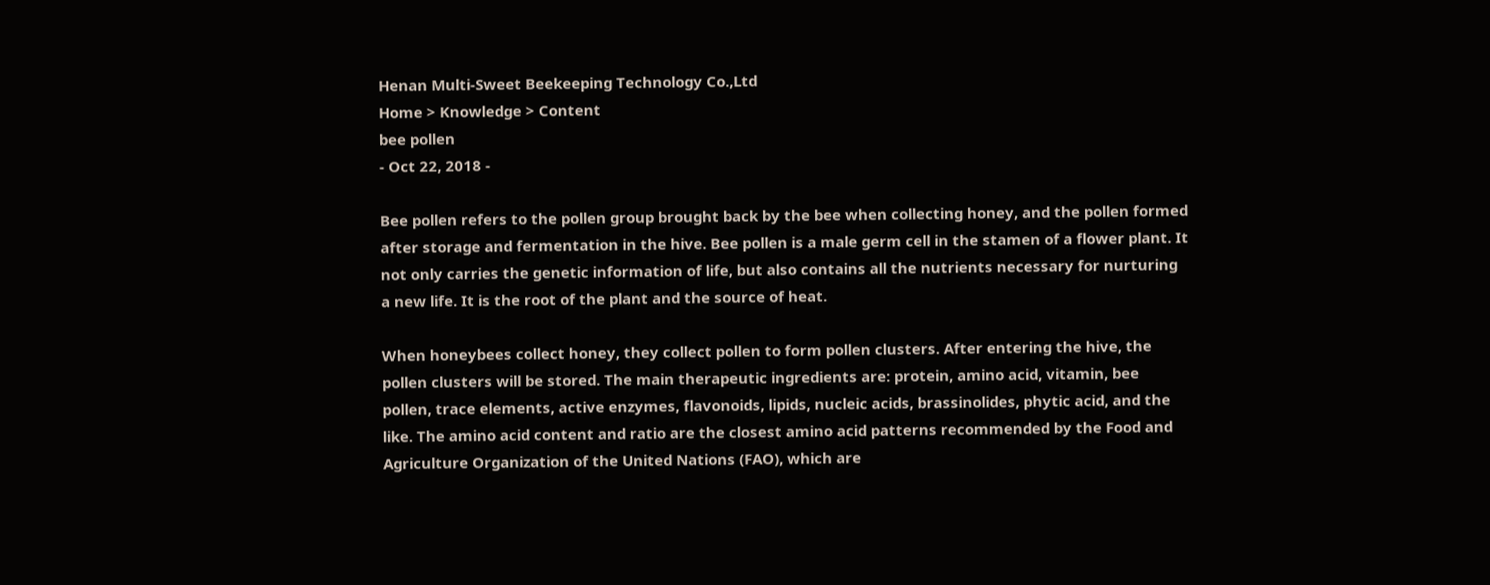Henan Multi-Sweet Beekeeping Technology Co.,Ltd
Home > Knowledge > Content
bee pollen
- Oct 22, 2018 -

Bee pollen refers to the pollen group brought back by the bee when collecting honey, and the pollen formed after storage and fermentation in the hive. Bee pollen is a male germ cell in the stamen of a flower plant. It not only carries the genetic information of life, but also contains all the nutrients necessary for nurturing a new life. It is the root of the plant and the source of heat.

When honeybees collect honey, they collect pollen to form pollen clusters. After entering the hive, the pollen clusters will be stored. The main therapeutic ingredients are: protein, amino acid, vitamin, bee pollen, trace elements, active enzymes, flavonoids, lipids, nucleic acids, brassinolides, phytic acid, and the like. The amino acid content and ratio are the closest amino acid patterns recommended by the Food and Agriculture Organization of the United Nations (FAO), which are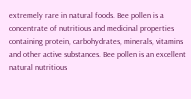extremely rare in natural foods. Bee pollen is a concentrate of nutritious and medicinal properties containing protein, carbohydrates, minerals, vitamins and other active substances. Bee pollen is an excellent natural nutritious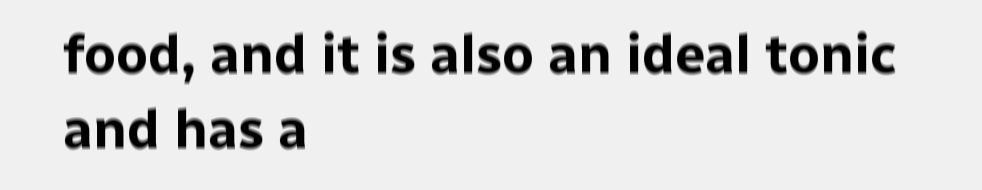food, and it is also an ideal tonic and has a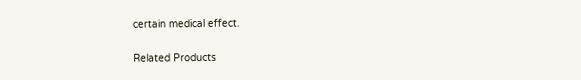certain medical effect.

Related Products